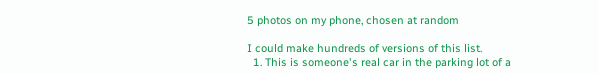5 photos on my phone, chosen at random

I could make hundreds of versions of this list.
  1. This is someone's real car in the parking lot of a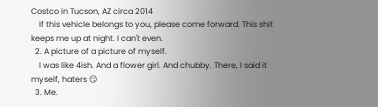Costco in Tucson, AZ circa 2014
    If this vehicle belongs to you, please come forward. This shit keeps me up at night. I can't even.
  2. A picture of a picture of myself.
    I was like 4ish. And a flower girl. And chubby. There, I said it myself, haters 😏
  3. Me.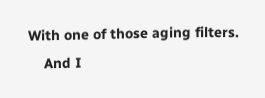With one of those aging filters.
    And I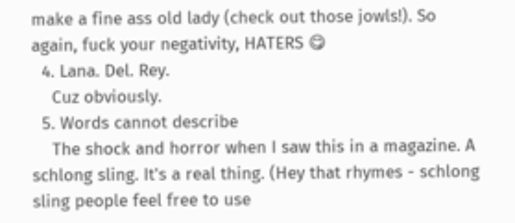make a fine ass old lady (check out those jowls!). So again, fuck your negativity, HATERS 😋
  4. Lana. Del. Rey.
    Cuz obviously.
  5. Words cannot describe
    The shock and horror when I saw this in a magazine. A schlong sling. It's a real thing. (Hey that rhymes - schlong sling people feel free to use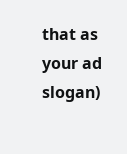that as your ad slogan)